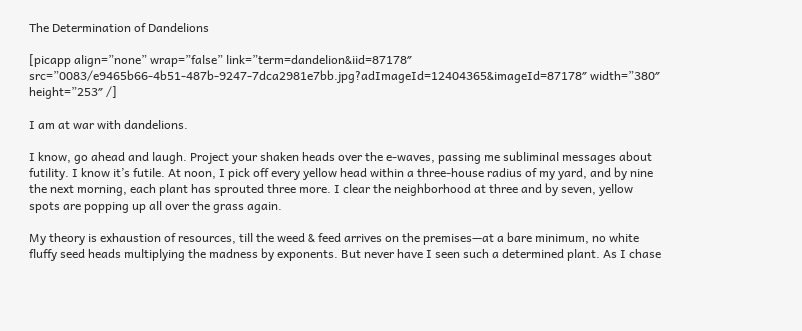The Determination of Dandelions

[picapp align=”none” wrap=”false” link=”term=dandelion&iid=87178″ src=”0083/e9465b66-4b51-487b-9247-7dca2981e7bb.jpg?adImageId=12404365&imageId=87178″ width=”380″ height=”253″ /]

I am at war with dandelions.

I know, go ahead and laugh. Project your shaken heads over the e-waves, passing me subliminal messages about futility. I know it’s futile. At noon, I pick off every yellow head within a three-house radius of my yard, and by nine the next morning, each plant has sprouted three more. I clear the neighborhood at three and by seven, yellow spots are popping up all over the grass again.

My theory is exhaustion of resources, till the weed & feed arrives on the premises—at a bare minimum, no white fluffy seed heads multiplying the madness by exponents. But never have I seen such a determined plant. As I chase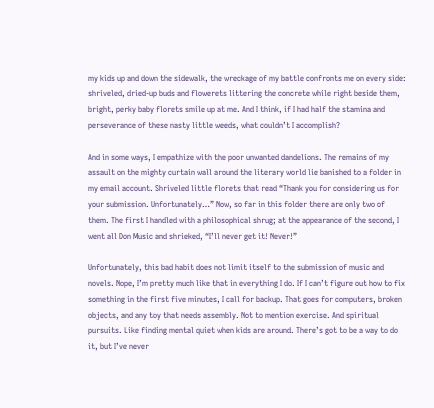my kids up and down the sidewalk, the wreckage of my battle confronts me on every side: shriveled, dried-up buds and flowerets littering the concrete while right beside them, bright, perky baby florets smile up at me. And I think, if I had half the stamina and perseverance of these nasty little weeds, what couldn’t I accomplish?

And in some ways, I empathize with the poor unwanted dandelions. The remains of my assault on the mighty curtain wall around the literary world lie banished to a folder in my email account. Shriveled little florets that read “Thank you for considering us for your submission. Unfortunately…” Now, so far in this folder there are only two of them. The first I handled with a philosophical shrug; at the appearance of the second, I went all Don Music and shrieked, “I’ll never get it! Never!”

Unfortunately, this bad habit does not limit itself to the submission of music and novels. Nope, I’m pretty much like that in everything I do. If I can’t figure out how to fix something in the first five minutes, I call for backup. That goes for computers, broken objects, and any toy that needs assembly. Not to mention exercise. And spiritual pursuits. Like finding mental quiet when kids are around. There’s got to be a way to do it, but I’ve never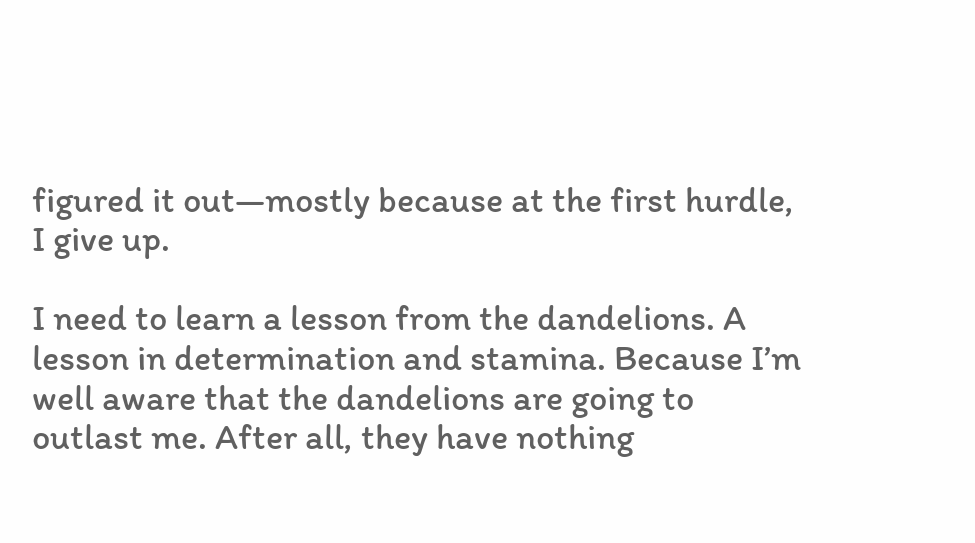figured it out—mostly because at the first hurdle, I give up.

I need to learn a lesson from the dandelions. A lesson in determination and stamina. Because I’m well aware that the dandelions are going to outlast me. After all, they have nothing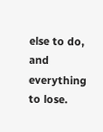else to do, and everything to lose.